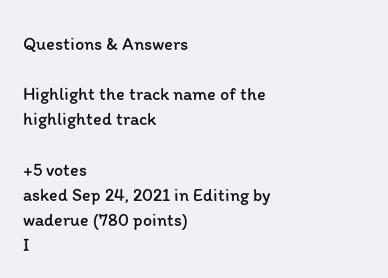Questions & Answers

Highlight the track name of the highlighted track

+5 votes
asked Sep 24, 2021 in Editing by waderue (780 points)
I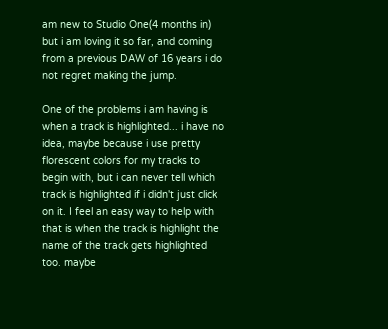am new to Studio One(4 months in) but i am loving it so far, and coming from a previous DAW of 16 years i do not regret making the jump.

One of the problems i am having is when a track is highlighted... i have no idea, maybe because i use pretty florescent colors for my tracks to begin with, but i can never tell which track is highlighted if i didn't just click on it. I feel an easy way to help with that is when the track is highlight the name of the track gets highlighted too. maybe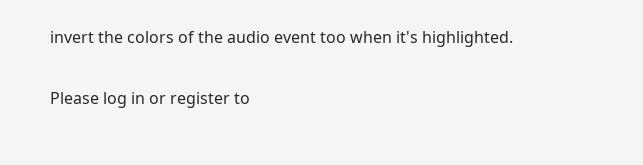invert the colors of the audio event too when it's highlighted.

Please log in or register to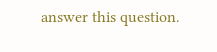answer this question.